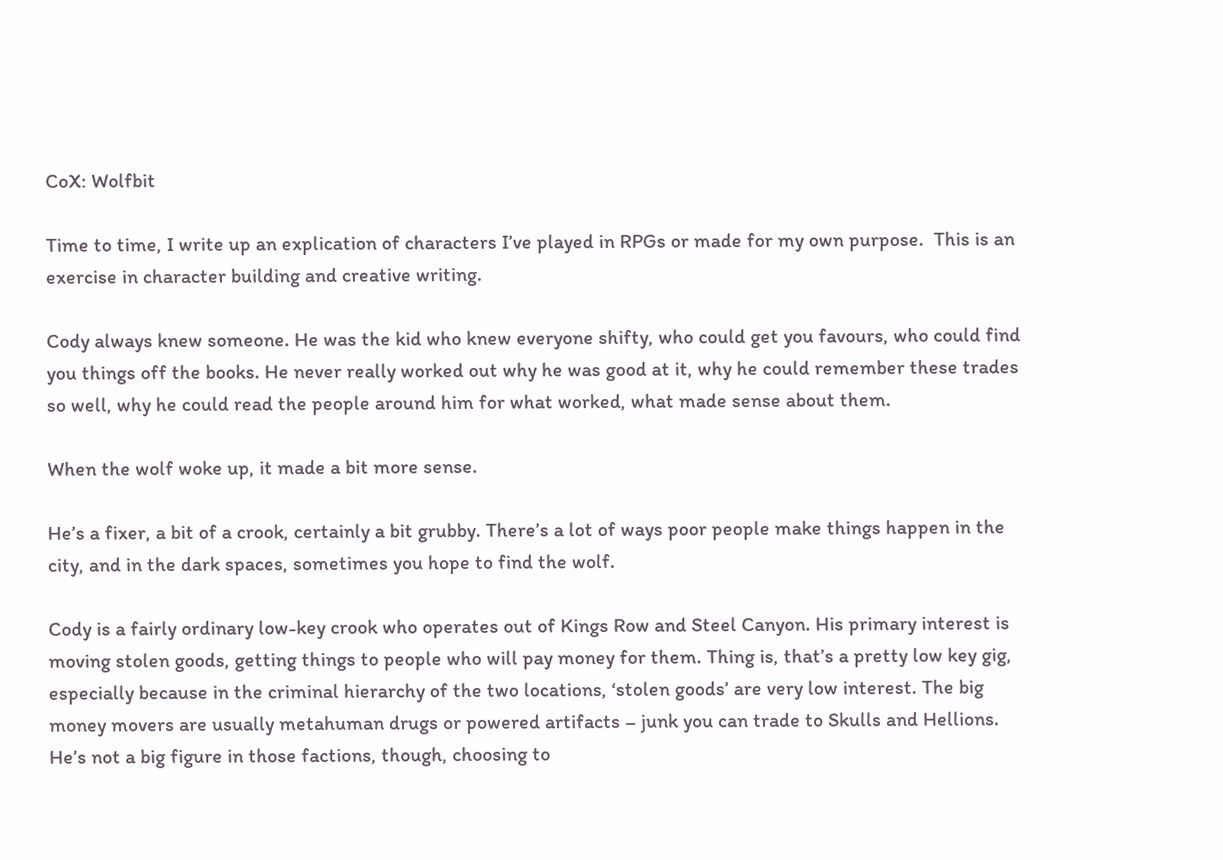CoX: Wolfbit

Time to time, I write up an explication of characters I’ve played in RPGs or made for my own purpose.  This is an exercise in character building and creative writing.

Cody always knew someone. He was the kid who knew everyone shifty, who could get you favours, who could find you things off the books. He never really worked out why he was good at it, why he could remember these trades so well, why he could read the people around him for what worked, what made sense about them.

When the wolf woke up, it made a bit more sense.

He’s a fixer, a bit of a crook, certainly a bit grubby. There’s a lot of ways poor people make things happen in the city, and in the dark spaces, sometimes you hope to find the wolf.

Cody is a fairly ordinary low-key crook who operates out of Kings Row and Steel Canyon. His primary interest is moving stolen goods, getting things to people who will pay money for them. Thing is, that’s a pretty low key gig, especially because in the criminal hierarchy of the two locations, ‘stolen goods’ are very low interest. The big money movers are usually metahuman drugs or powered artifacts – junk you can trade to Skulls and Hellions. He’s not a big figure in those factions, though, choosing to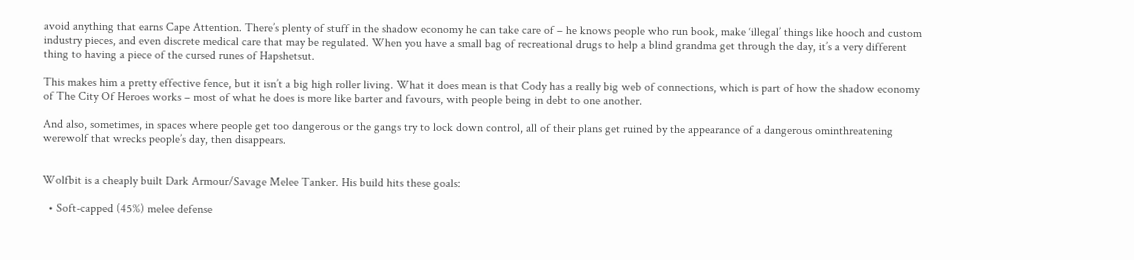avoid anything that earns Cape Attention. There’s plenty of stuff in the shadow economy he can take care of – he knows people who run book, make ‘illegal’ things like hooch and custom industry pieces, and even discrete medical care that may be regulated. When you have a small bag of recreational drugs to help a blind grandma get through the day, it’s a very different thing to having a piece of the cursed runes of Hapshetsut.

This makes him a pretty effective fence, but it isn’t a big high roller living. What it does mean is that Cody has a really big web of connections, which is part of how the shadow economy of The City Of Heroes works – most of what he does is more like barter and favours, with people being in debt to one another.

And also, sometimes, in spaces where people get too dangerous or the gangs try to lock down control, all of their plans get ruined by the appearance of a dangerous ominthreatening werewolf that wrecks people’s day, then disappears.


Wolfbit is a cheaply built Dark Armour/Savage Melee Tanker. His build hits these goals:

  • Soft-capped (45%) melee defense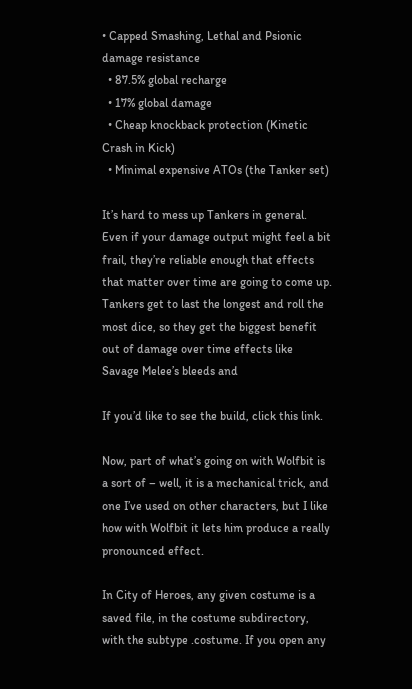• Capped Smashing, Lethal and Psionic damage resistance
  • 87.5% global recharge
  • 17% global damage
  • Cheap knockback protection (Kinetic Crash in Kick)
  • Minimal expensive ATOs (the Tanker set)

It’s hard to mess up Tankers in general. Even if your damage output might feel a bit frail, they’re reliable enough that effects that matter over time are going to come up. Tankers get to last the longest and roll the most dice, so they get the biggest benefit out of damage over time effects like Savage Melee’s bleeds and

If you’d like to see the build, click this link.

Now, part of what’s going on with Wolfbit is a sort of – well, it is a mechanical trick, and one I’ve used on other characters, but I like how with Wolfbit it lets him produce a really pronounced effect.

In City of Heroes, any given costume is a saved file, in the costume subdirectory, with the subtype .costume. If you open any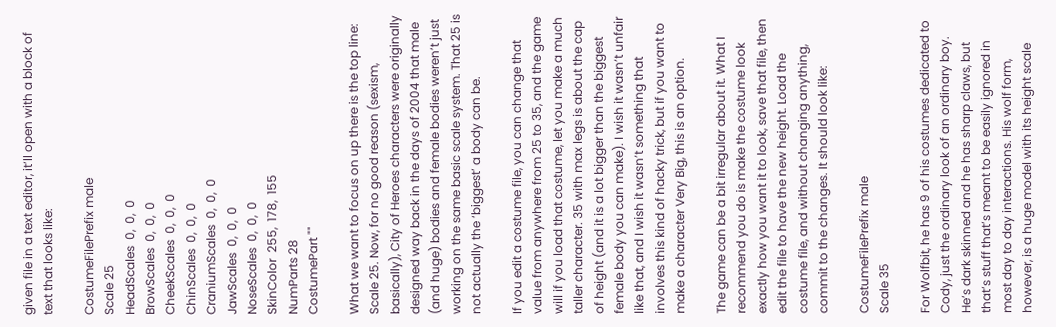given file in a text editor, it’ll open with a block of text that looks like:

CostumeFilePrefix male
Scale 25
HeadScales  0,  0,  0
BrowScales  0,  0,  0
CheekScales  0,  0,  0
ChinScales  0,  0,  0
CraniumScales  0,  0,  0
JawScales  0,  0,  0
NoseScales  0,  0,  0
SkinColor  255,  178,  155
NumParts 28
CostumePart ""

What we want to focus on up there is the top line: Scale 25. Now, for no good reason (sexism, basically), City of Heroes characters were originally designed way back in the days of 2004 that male (and huge) bodies and female bodies weren’t just working on the same basic scale system. That 25 is not actually the ‘biggest’ a body can be.

If you edit a costume file, you can change that value from anywhere from 25 to 35, and the game will if you load that costume, let you make a much taller character. 35 with max legs is about the cap of height (and it is a lot bigger than the biggest female body you can make). I wish it wasn’t unfair like that, and I wish it wasn’t something that involves this kind of hacky trick, but if you want to make a character Very Big, this is an option.

The game can be a bit irregular about it. What I recommend you do is make the costume look exactly how you want it to look, save that file, then edit the file to have the new height. Load the costume file, and without changing anything, commit to the changes. It should look like:

CostumeFilePrefix male
Scale 35

For Wolfbit, he has 9 of his costumes dedicated to Cody, just the ordinary look of an ordinary boy. He’s dark skinned and he has sharp claws, but that’s stuff that’s meant to be easily ignored in most day to day interactions. His wolf form, however, is a huge model with its height scale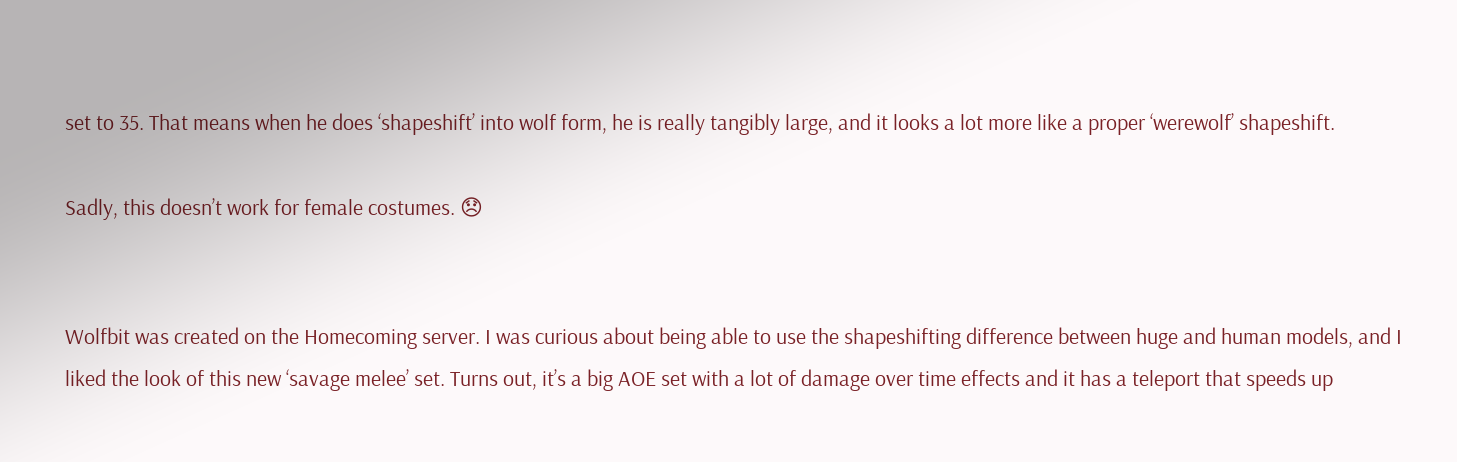set to 35. That means when he does ‘shapeshift’ into wolf form, he is really tangibly large, and it looks a lot more like a proper ‘werewolf’ shapeshift.

Sadly, this doesn’t work for female costumes. 😞


Wolfbit was created on the Homecoming server. I was curious about being able to use the shapeshifting difference between huge and human models, and I liked the look of this new ‘savage melee’ set. Turns out, it’s a big AOE set with a lot of damage over time effects and it has a teleport that speeds up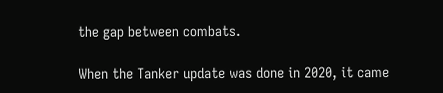the gap between combats.

When the Tanker update was done in 2020, it came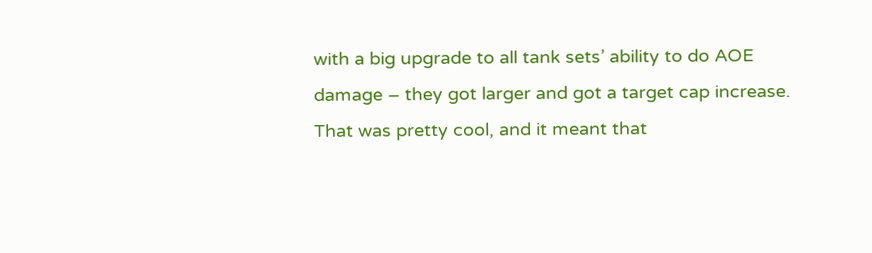with a big upgrade to all tank sets’ ability to do AOE damage – they got larger and got a target cap increase. That was pretty cool, and it meant that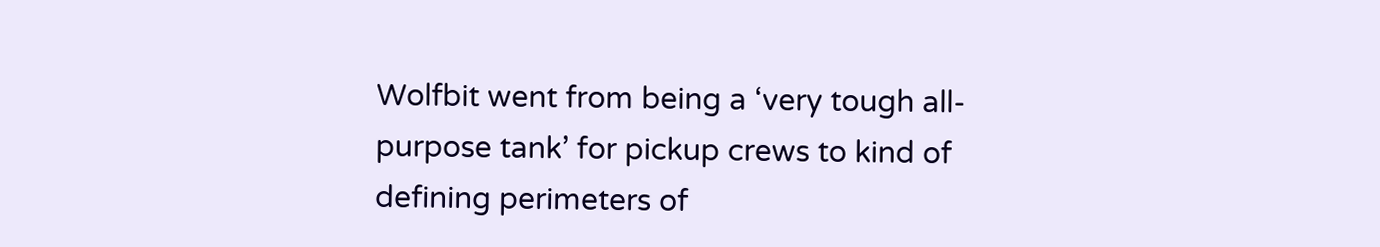Wolfbit went from being a ‘very tough all-purpose tank’ for pickup crews to kind of defining perimeters of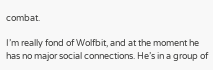combat.

I’m really fond of Wolfbit, and at the moment he has no major social connections. He’s in a group of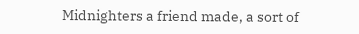Midnighters a friend made, a sort of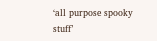‘all purpose spooky stuff’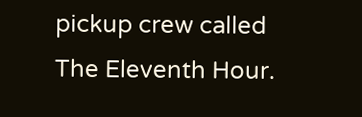pickup crew called The Eleventh Hour.